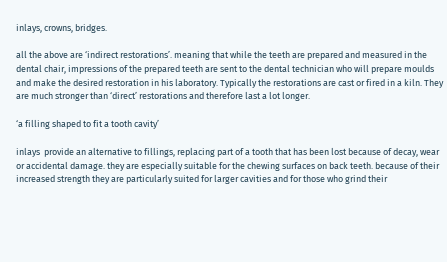inlays, crowns, bridges.

all the above are ‘indirect restorations’. meaning that while the teeth are prepared and measured in the dental chair, impressions of the prepared teeth are sent to the dental technician who will prepare moulds and make the desired restoration in his laboratory. Typically the restorations are cast or fired in a kiln. They are much stronger than ‘direct’ restorations and therefore last a lot longer.

‘a filling shaped to fit a tooth cavity’

inlays  provide an alternative to fillings, replacing part of a tooth that has been lost because of decay, wear or accidental damage. they are especially suitable for the chewing surfaces on back teeth. because of their increased strength they are particularly suited for larger cavities and for those who grind their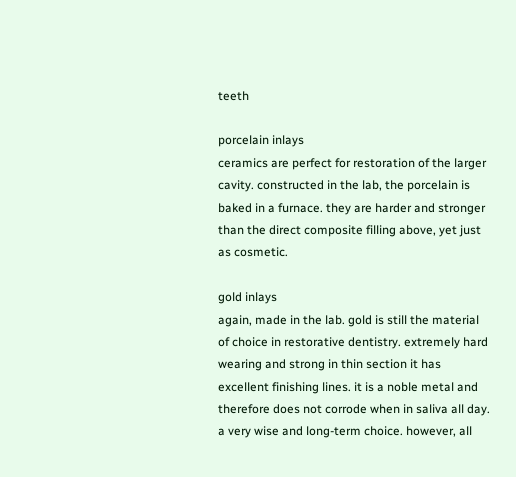teeth

porcelain inlays
ceramics are perfect for restoration of the larger cavity. constructed in the lab, the porcelain is baked in a furnace. they are harder and stronger than the direct composite filling above, yet just as cosmetic.

gold inlays
again, made in the lab. gold is still the material of choice in restorative dentistry. extremely hard wearing and strong in thin section it has excellent finishing lines. it is a noble metal and therefore does not corrode when in saliva all day. a very wise and long-term choice. however, all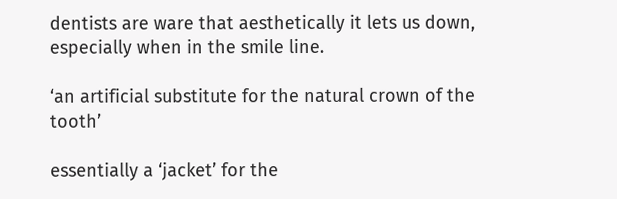dentists are ware that aesthetically it lets us down, especially when in the smile line.

‘an artificial substitute for the natural crown of the tooth’

essentially a ‘jacket’ for the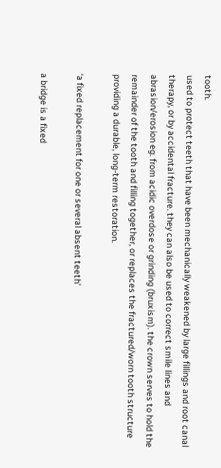tooth.
used to protect teeth that have been mechanically weakened by large fillings and root canal therapy, or by accidental fracture. they can also be used to correct smile lines and abrasion/erosion eg. from acidic overdose or grinding (bruxism). the crown serves to hold the remainder of the tooth and filling together, or replaces the fractured/worn tooth structure providing a durable, long-term restoration.

‘a fixed replacement for one or several absent teeth’

a bridge is a fixed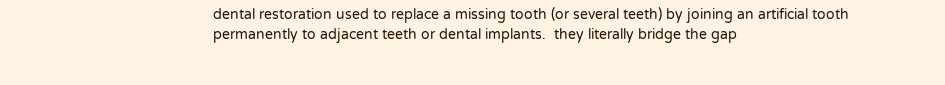dental restoration used to replace a missing tooth (or several teeth) by joining an artificial tooth permanently to adjacent teeth or dental implants.  they literally bridge the gap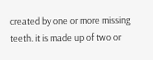created by one or more missing teeth. it is made up of two or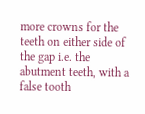more crowns for the teeth on either side of the gap i.e. the abutment teeth, with a false tooth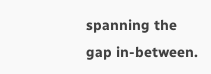spanning the gap in-between.